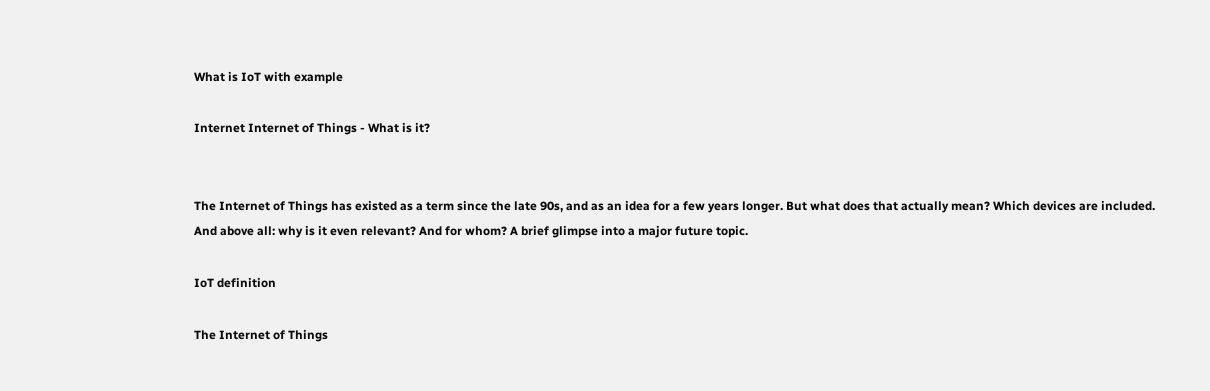What is IoT with example

Internet Internet of Things - What is it?


The Internet of Things has existed as a term since the late 90s, and as an idea for a few years longer. But what does that actually mean? Which devices are included. And above all: why is it even relevant? And for whom? A brief glimpse into a major future topic.

IoT definition

The Internet of Things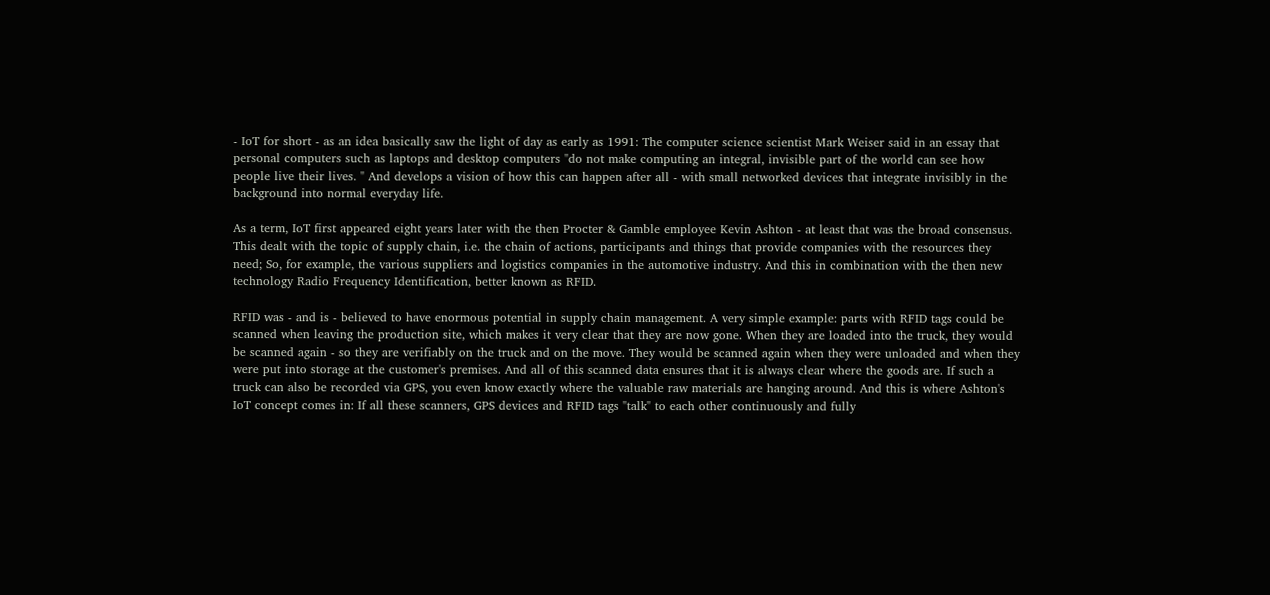- IoT for short - as an idea basically saw the light of day as early as 1991: The computer science scientist Mark Weiser said in an essay that personal computers such as laptops and desktop computers "do not make computing an integral, invisible part of the world can see how people live their lives. " And develops a vision of how this can happen after all - with small networked devices that integrate invisibly in the background into normal everyday life.

As a term, IoT first appeared eight years later with the then Procter & Gamble employee Kevin Ashton - at least that was the broad consensus. This dealt with the topic of supply chain, i.e. the chain of actions, participants and things that provide companies with the resources they need; So, for example, the various suppliers and logistics companies in the automotive industry. And this in combination with the then new technology Radio Frequency Identification, better known as RFID.

RFID was - and is - believed to have enormous potential in supply chain management. A very simple example: parts with RFID tags could be scanned when leaving the production site, which makes it very clear that they are now gone. When they are loaded into the truck, they would be scanned again - so they are verifiably on the truck and on the move. They would be scanned again when they were unloaded and when they were put into storage at the customer's premises. And all of this scanned data ensures that it is always clear where the goods are. If such a truck can also be recorded via GPS, you even know exactly where the valuable raw materials are hanging around. And this is where Ashton's IoT concept comes in: If all these scanners, GPS devices and RFID tags "talk" to each other continuously and fully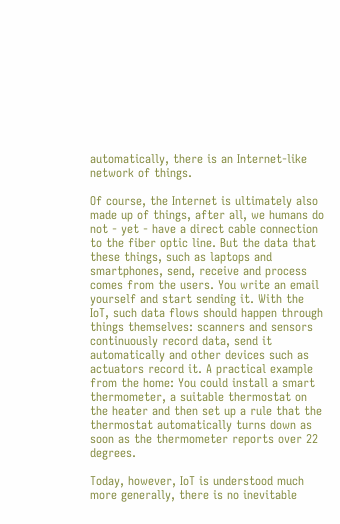automatically, there is an Internet-like network of things.

Of course, the Internet is ultimately also made up of things, after all, we humans do not - yet - have a direct cable connection to the fiber optic line. But the data that these things, such as laptops and smartphones, send, receive and process comes from the users. You write an email yourself and start sending it. With the IoT, such data flows should happen through things themselves: scanners and sensors continuously record data, send it automatically and other devices such as actuators record it. A practical example from the home: You could install a smart thermometer, a suitable thermostat on the heater and then set up a rule that the thermostat automatically turns down as soon as the thermometer reports over 22 degrees.

Today, however, IoT is understood much more generally, there is no inevitable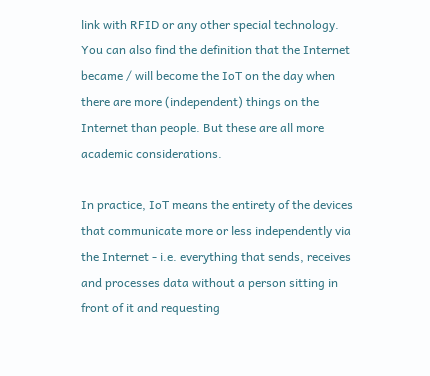link with RFID or any other special technology. You can also find the definition that the Internet became / will become the IoT on the day when there are more (independent) things on the Internet than people. But these are all more academic considerations.

In practice, IoT means the entirety of the devices that communicate more or less independently via the Internet - i.e. everything that sends, receives and processes data without a person sitting in front of it and requesting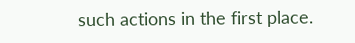such actions in the first place.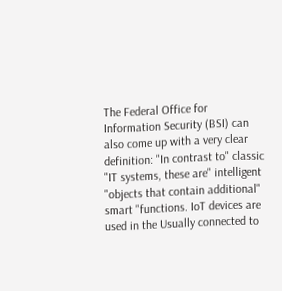The Federal Office for Information Security (BSI) can also come up with a very clear definition: "In contrast to" classic "IT systems, these are" intelligent "objects that contain additional" smart "functions. IoT devices are used in the Usually connected to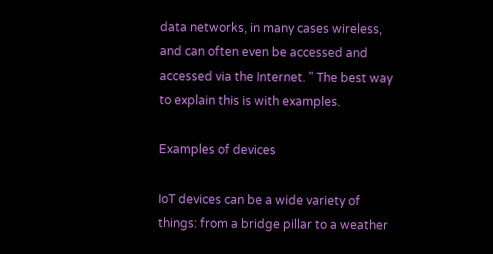data networks, in many cases wireless, and can often even be accessed and accessed via the Internet. " The best way to explain this is with examples.

Examples of devices

IoT devices can be a wide variety of things: from a bridge pillar to a weather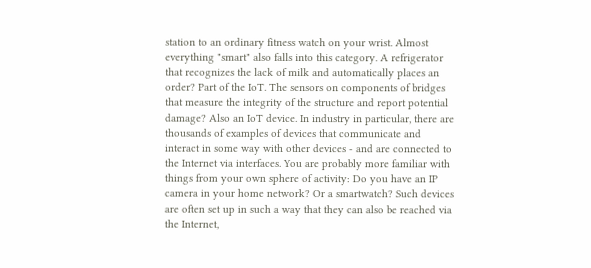station to an ordinary fitness watch on your wrist. Almost everything "smart" also falls into this category. A refrigerator that recognizes the lack of milk and automatically places an order? Part of the IoT. The sensors on components of bridges that measure the integrity of the structure and report potential damage? Also an IoT device. In industry in particular, there are thousands of examples of devices that communicate and interact in some way with other devices - and are connected to the Internet via interfaces. You are probably more familiar with things from your own sphere of activity: Do you have an IP camera in your home network? Or a smartwatch? Such devices are often set up in such a way that they can also be reached via the Internet,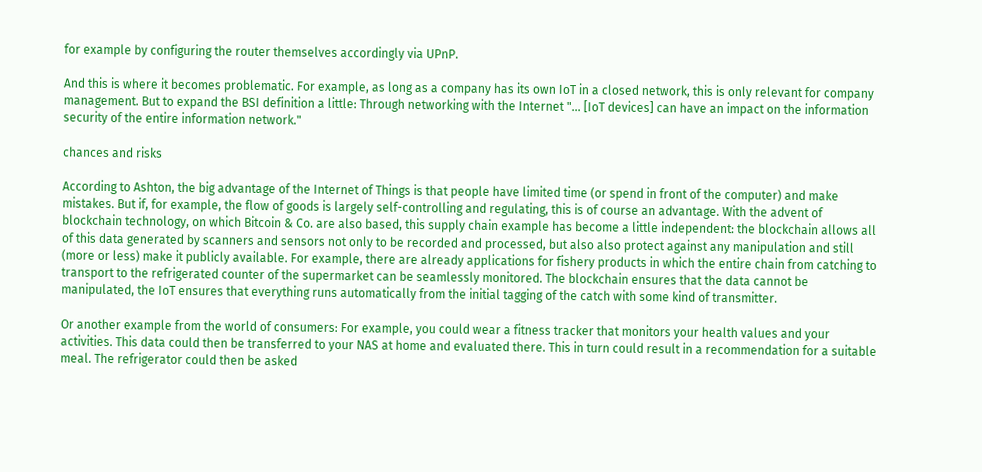for example by configuring the router themselves accordingly via UPnP.

And this is where it becomes problematic. For example, as long as a company has its own IoT in a closed network, this is only relevant for company management. But to expand the BSI definition a little: Through networking with the Internet "... [IoT devices] can have an impact on the information security of the entire information network."

chances and risks

According to Ashton, the big advantage of the Internet of Things is that people have limited time (or spend in front of the computer) and make mistakes. But if, for example, the flow of goods is largely self-controlling and regulating, this is of course an advantage. With the advent of blockchain technology, on which Bitcoin & Co. are also based, this supply chain example has become a little independent: the blockchain allows all of this data generated by scanners and sensors not only to be recorded and processed, but also also protect against any manipulation and still (more or less) make it publicly available. For example, there are already applications for fishery products in which the entire chain from catching to transport to the refrigerated counter of the supermarket can be seamlessly monitored. The blockchain ensures that the data cannot be manipulated, the IoT ensures that everything runs automatically from the initial tagging of the catch with some kind of transmitter.

Or another example from the world of consumers: For example, you could wear a fitness tracker that monitors your health values and your activities. This data could then be transferred to your NAS at home and evaluated there. This in turn could result in a recommendation for a suitable meal. The refrigerator could then be asked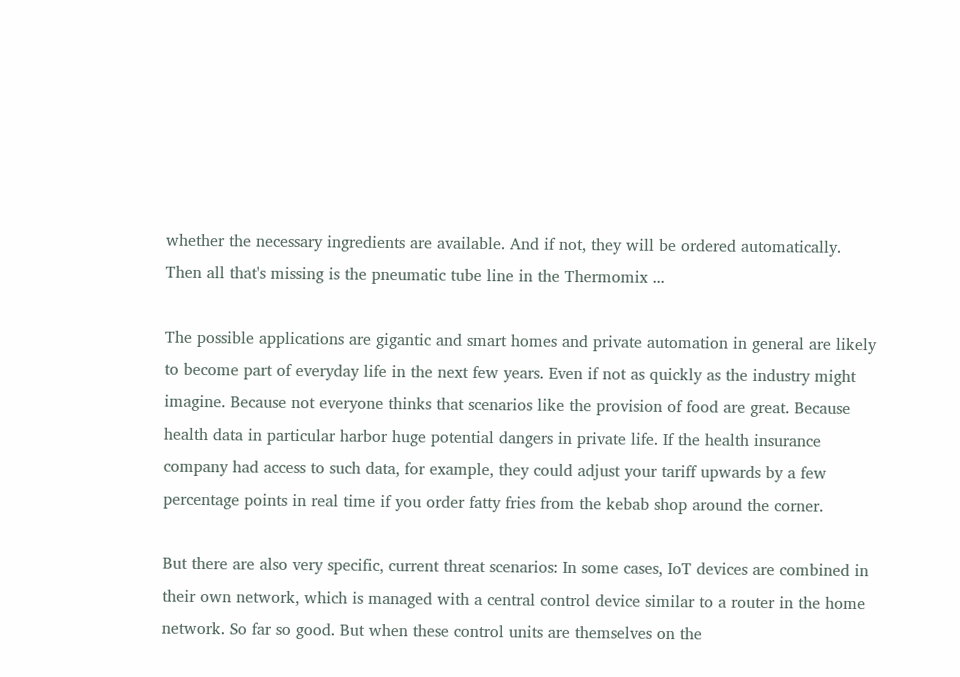whether the necessary ingredients are available. And if not, they will be ordered automatically. Then all that's missing is the pneumatic tube line in the Thermomix ...

The possible applications are gigantic and smart homes and private automation in general are likely to become part of everyday life in the next few years. Even if not as quickly as the industry might imagine. Because not everyone thinks that scenarios like the provision of food are great. Because health data in particular harbor huge potential dangers in private life. If the health insurance company had access to such data, for example, they could adjust your tariff upwards by a few percentage points in real time if you order fatty fries from the kebab shop around the corner.

But there are also very specific, current threat scenarios: In some cases, IoT devices are combined in their own network, which is managed with a central control device similar to a router in the home network. So far so good. But when these control units are themselves on the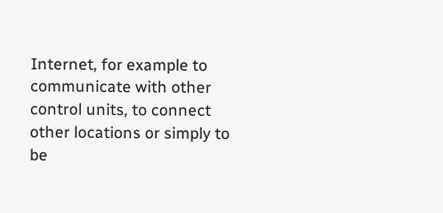Internet, for example to communicate with other control units, to connect other locations or simply to be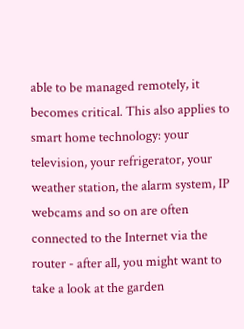able to be managed remotely, it becomes critical. This also applies to smart home technology: your television, your refrigerator, your weather station, the alarm system, IP webcams and so on are often connected to the Internet via the router - after all, you might want to take a look at the garden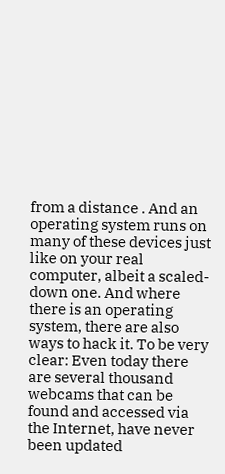from a distance . And an operating system runs on many of these devices just like on your real computer, albeit a scaled-down one. And where there is an operating system, there are also ways to hack it. To be very clear: Even today there are several thousand webcams that can be found and accessed via the Internet, have never been updated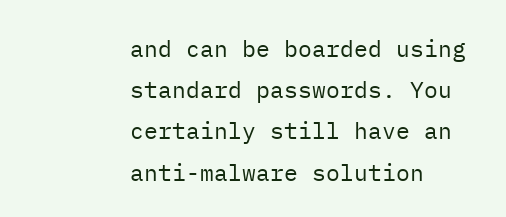and can be boarded using standard passwords. You certainly still have an anti-malware solution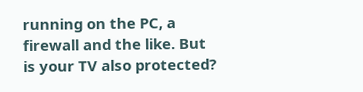running on the PC, a firewall and the like. But is your TV also protected?